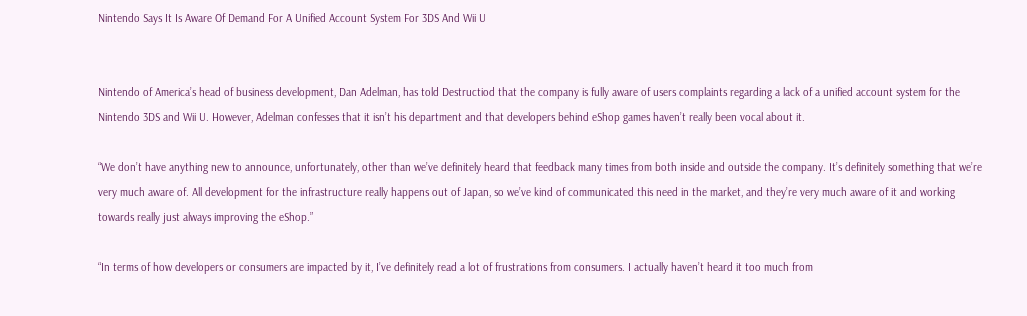Nintendo Says It Is Aware Of Demand For A Unified Account System For 3DS And Wii U


Nintendo of America’s head of business development, Dan Adelman, has told Destructiod that the company is fully aware of users complaints regarding a lack of a unified account system for the Nintendo 3DS and Wii U. However, Adelman confesses that it isn’t his department and that developers behind eShop games haven’t really been vocal about it.

“We don’t have anything new to announce, unfortunately, other than we’ve definitely heard that feedback many times from both inside and outside the company. It’s definitely something that we’re very much aware of. All development for the infrastructure really happens out of Japan, so we’ve kind of communicated this need in the market, and they’re very much aware of it and working towards really just always improving the eShop.”

“In terms of how developers or consumers are impacted by it, I’ve definitely read a lot of frustrations from consumers. I actually haven’t heard it too much from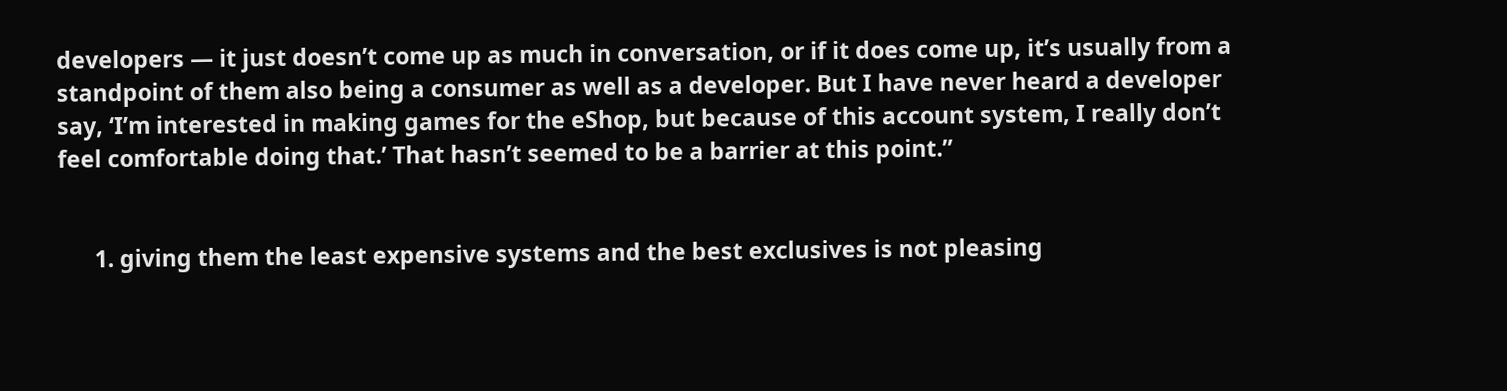developers — it just doesn’t come up as much in conversation, or if it does come up, it’s usually from a standpoint of them also being a consumer as well as a developer. But I have never heard a developer say, ‘I’m interested in making games for the eShop, but because of this account system, I really don’t feel comfortable doing that.’ That hasn’t seemed to be a barrier at this point.”


      1. giving them the least expensive systems and the best exclusives is not pleasing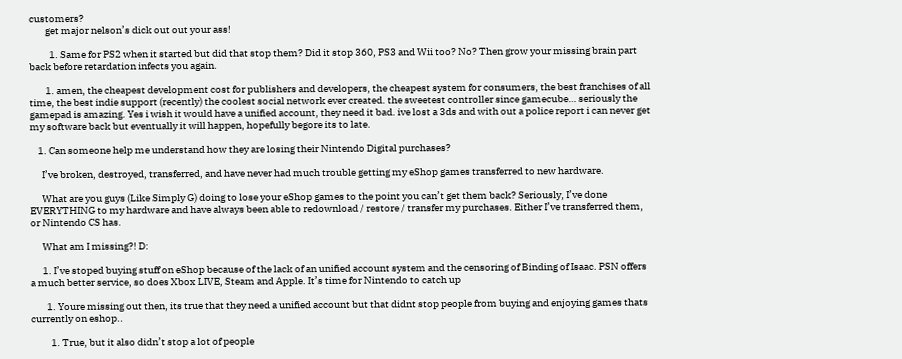customers?
        get major nelson’s dick out out your ass!

          1. Same for PS2 when it started but did that stop them? Did it stop 360, PS3 and Wii too? No? Then grow your missing brain part back before retardation infects you again.

        1. amen, the cheapest development cost for publishers and developers, the cheapest system for consumers, the best franchises of all time, the best indie support (recently) the coolest social network ever created. the sweetest controller since gamecube… seriously the gamepad is amazing. Yes i wish it would have a unified account, they need it bad. ive lost a 3ds and with out a police report i can never get my software back but eventually it will happen, hopefully begore its to late.

    1. Can someone help me understand how they are losing their Nintendo Digital purchases?

      I’ve broken, destroyed, transferred, and have never had much trouble getting my eShop games transferred to new hardware.

      What are you guys (Like Simply G) doing to lose your eShop games to the point you can’t get them back? Seriously, I’ve done EVERYTHING to my hardware and have always been able to redownload / restore / transfer my purchases. Either I’ve transferred them, or Nintendo CS has.

      What am I missing?! D:

      1. I’ve stoped buying stuff on eShop because of the lack of an unified account system and the censoring of Binding of Isaac. PSN offers a much better service, so does Xbox LIVE, Steam and Apple. It’s time for Nintendo to catch up

        1. Youre missing out then, its true that they need a unified account but that didnt stop people from buying and enjoying games thats currently on eshop..

          1. True, but it also didn’t stop a lot of people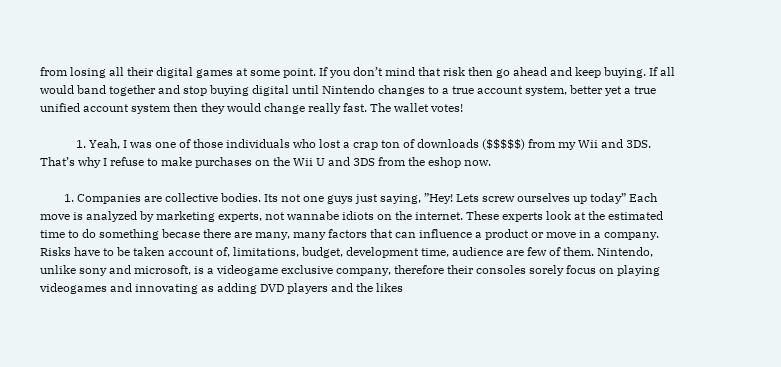from losing all their digital games at some point. If you don’t mind that risk then go ahead and keep buying. If all would band together and stop buying digital until Nintendo changes to a true account system, better yet a true unified account system then they would change really fast. The wallet votes!

            1. Yeah, I was one of those individuals who lost a crap ton of downloads ($$$$$) from my Wii and 3DS. That’s why I refuse to make purchases on the Wii U and 3DS from the eshop now.

        1. Companies are collective bodies. Its not one guys just saying, ”Hey! Lets screw ourselves up today” Each move is analyzed by marketing experts, not wannabe idiots on the internet. These experts look at the estimated time to do something becase there are many, many factors that can influence a product or move in a company. Risks have to be taken account of, limitations, budget, development time, audience are few of them. Nintendo, unlike sony and microsoft, is a videogame exclusive company, therefore their consoles sorely focus on playing videogames and innovating as adding DVD players and the likes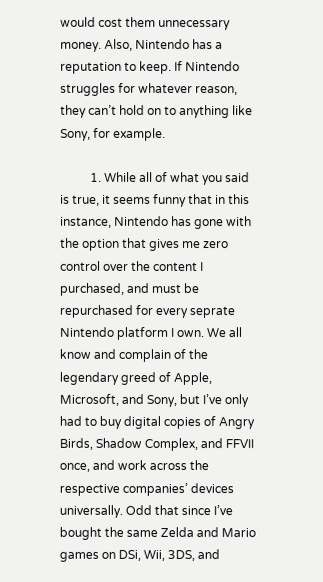would cost them unnecessary money. Also, Nintendo has a reputation to keep. If Nintendo struggles for whatever reason, they can’t hold on to anything like Sony, for example.

          1. While all of what you said is true, it seems funny that in this instance, Nintendo has gone with the option that gives me zero control over the content I purchased, and must be repurchased for every seprate Nintendo platform I own. We all know and complain of the legendary greed of Apple, Microsoft, and Sony, but I’ve only had to buy digital copies of Angry Birds, Shadow Complex, and FFVII once, and work across the respective companies’ devices universally. Odd that since I’ve bought the same Zelda and Mario games on DSi, Wii, 3DS, and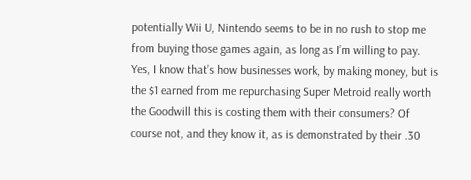potentially Wii U, Nintendo seems to be in no rush to stop me from buying those games again, as long as I’m willing to pay. Yes, I know that’s how businesses work, by making money, but is the $1 earned from me repurchasing Super Metroid really worth the Goodwill this is costing them with their consumers? Of course not, and they know it, as is demonstrated by their .30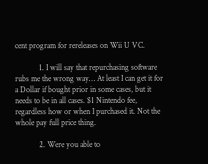cent program for rereleases on Wii U VC.

            1. I will say that repurchasing software rubs me the wrong way… At least I can get it for a Dollar if bought prior in some cases, but it needs to be in all cases. $1 Nintendo fee, regardless how or when I purchased it. Not the whole pay full price thing.

            2. Were you able to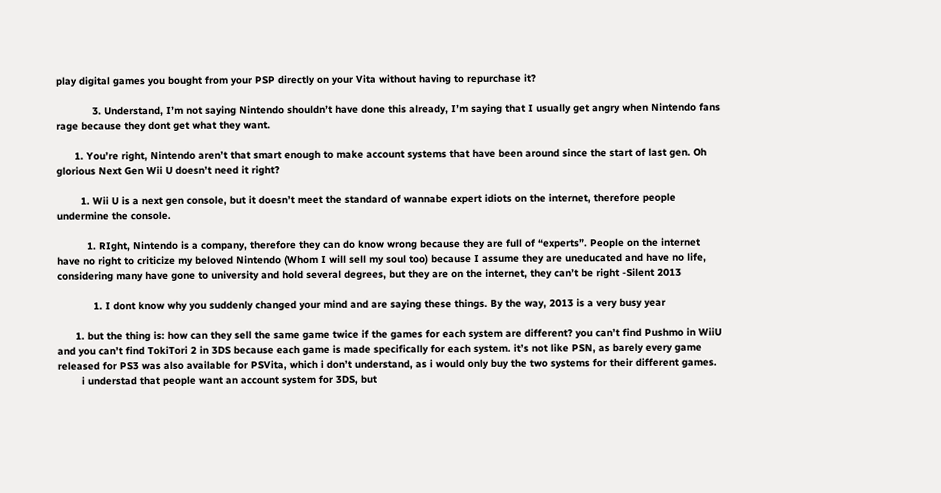play digital games you bought from your PSP directly on your Vita without having to repurchase it?

            3. Understand, I’m not saying Nintendo shouldn’t have done this already, I’m saying that I usually get angry when Nintendo fans rage because they dont get what they want.

      1. You’re right, Nintendo aren’t that smart enough to make account systems that have been around since the start of last gen. Oh glorious Next Gen Wii U doesn’t need it right?

        1. Wii U is a next gen console, but it doesn’t meet the standard of wannabe expert idiots on the internet, therefore people undermine the console.

          1. RIght, Nintendo is a company, therefore they can do know wrong because they are full of “experts”. People on the internet have no right to criticize my beloved Nintendo (Whom I will sell my soul too) because I assume they are uneducated and have no life, considering many have gone to university and hold several degrees, but they are on the internet, they can’t be right -Silent 2013

            1. I dont know why you suddenly changed your mind and are saying these things. By the way, 2013 is a very busy year

      1. but the thing is: how can they sell the same game twice if the games for each system are different? you can’t find Pushmo in WiiU and you can’t find TokiTori 2 in 3DS because each game is made specifically for each system. it’s not like PSN, as barely every game released for PS3 was also available for PSVita, which i don’t understand, as i would only buy the two systems for their different games.
        i understad that people want an account system for 3DS, but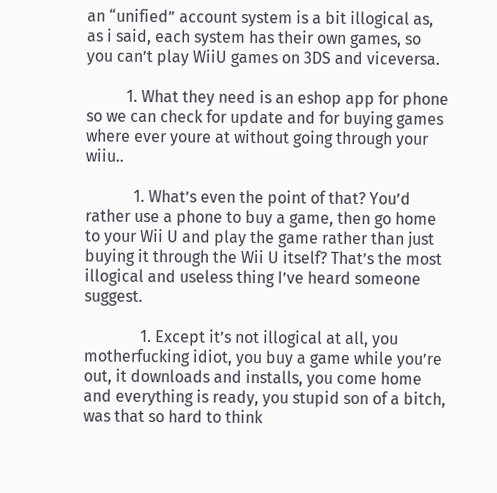an “unified” account system is a bit illogical as, as i said, each system has their own games, so you can’t play WiiU games on 3DS and viceversa.

          1. What they need is an eshop app for phone so we can check for update and for buying games where ever youre at without going through your wiiu..

            1. What’s even the point of that? You’d rather use a phone to buy a game, then go home to your Wii U and play the game rather than just buying it through the Wii U itself? That’s the most illogical and useless thing I’ve heard someone suggest.

              1. Except it’s not illogical at all, you motherfucking idiot, you buy a game while you’re out, it downloads and installs, you come home and everything is ready, you stupid son of a bitch, was that so hard to think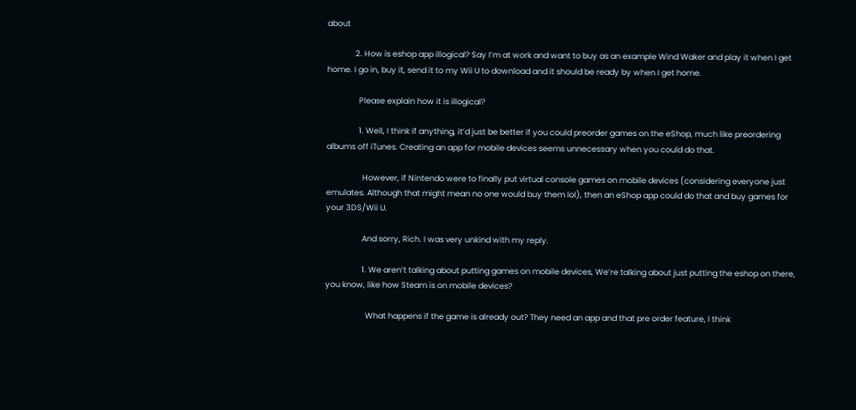about

              2. How is eshop app illogical? Say I’m at work and want to buy as an example Wind Waker and play it when I get home. I go in, buy it, send it to my Wii U to download and it should be ready by when I get home.

                Please explain how it is illogical?

                1. Well, I think if anything, it’d just be better if you could preorder games on the eShop, much like preordering albums off iTunes. Creating an app for mobile devices seems unnecessary when you could do that.

                  However, if Nintendo were to finally put virtual console games on mobile devices (considering everyone just emulates. Although that might mean no one would buy them lol), then an eShop app could do that and buy games for your 3DS/Wii U.

                  And sorry, Rich. I was very unkind with my reply.

                  1. We aren’t talking about putting games on mobile devices, We’re talking about just putting the eshop on there, you know, like how Steam is on mobile devices?

                    What happens if the game is already out? They need an app and that pre order feature, I think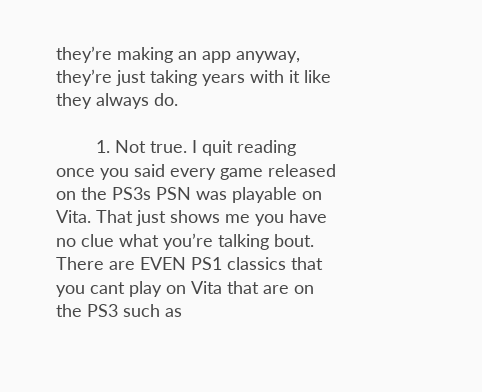they’re making an app anyway, they’re just taking years with it like they always do.

        1. Not true. I quit reading once you said every game released on the PS3s PSN was playable on Vita. That just shows me you have no clue what you’re talking bout. There are EVEN PS1 classics that you cant play on Vita that are on the PS3 such as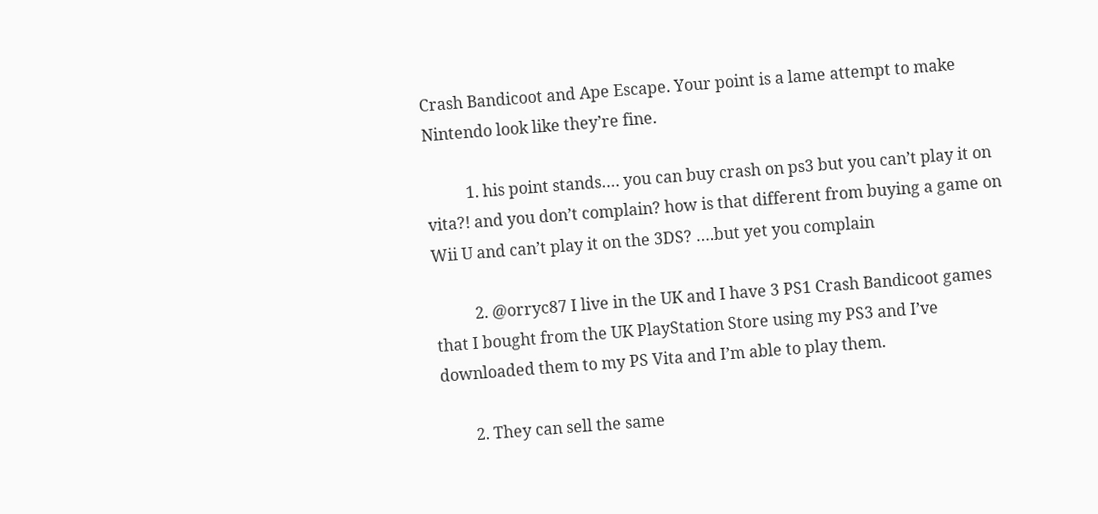Crash Bandicoot and Ape Escape. Your point is a lame attempt to make Nintendo look like they’re fine.

          1. his point stands…. you can buy crash on ps3 but you can’t play it on vita?! and you don’t complain? how is that different from buying a game on Wii U and can’t play it on the 3DS? ….but yet you complain

          2. @orryc87 I live in the UK and I have 3 PS1 Crash Bandicoot games that I bought from the UK PlayStation Store using my PS3 and I’ve downloaded them to my PS Vita and I’m able to play them.

        2. They can sell the same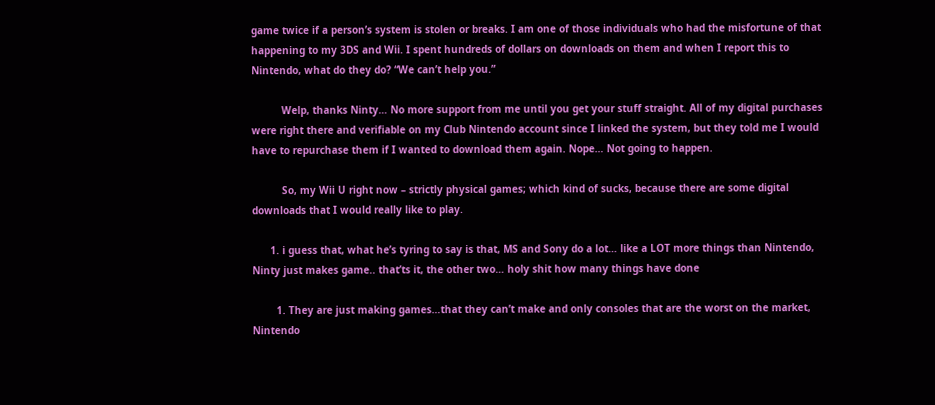game twice if a person’s system is stolen or breaks. I am one of those individuals who had the misfortune of that happening to my 3DS and Wii. I spent hundreds of dollars on downloads on them and when I report this to Nintendo, what do they do? “We can’t help you.”

          Welp, thanks Ninty… No more support from me until you get your stuff straight. All of my digital purchases were right there and verifiable on my Club Nintendo account since I linked the system, but they told me I would have to repurchase them if I wanted to download them again. Nope… Not going to happen.

          So, my Wii U right now – strictly physical games; which kind of sucks, because there are some digital downloads that I would really like to play.

      1. i guess that, what he’s tyring to say is that, MS and Sony do a lot… like a LOT more things than Nintendo, Ninty just makes game.. that’ts it, the other two… holy shit how many things have done

        1. They are just making games…that they can’t make and only consoles that are the worst on the market, Nintendo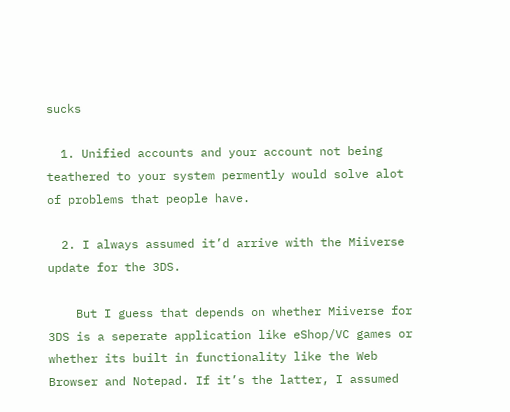sucks

  1. Unified accounts and your account not being teathered to your system permently would solve alot of problems that people have.

  2. I always assumed it’d arrive with the Miiverse update for the 3DS.

    But I guess that depends on whether Miiverse for 3DS is a seperate application like eShop/VC games or whether its built in functionality like the Web Browser and Notepad. If it’s the latter, I assumed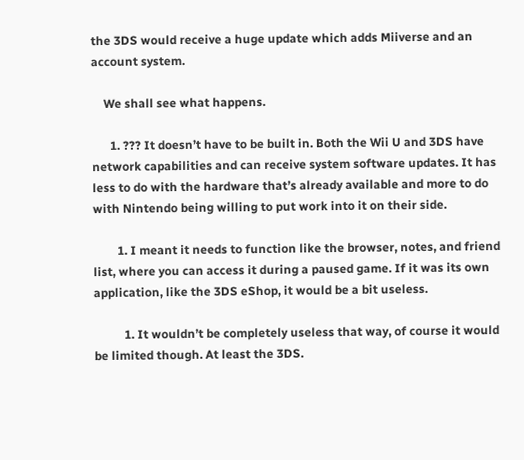the 3DS would receive a huge update which adds Miiverse and an account system.

    We shall see what happens.

      1. ??? It doesn’t have to be built in. Both the Wii U and 3DS have network capabilities and can receive system software updates. It has less to do with the hardware that’s already available and more to do with Nintendo being willing to put work into it on their side.

        1. I meant it needs to function like the browser, notes, and friend list, where you can access it during a paused game. If it was its own application, like the 3DS eShop, it would be a bit useless.

          1. It wouldn’t be completely useless that way, of course it would be limited though. At least the 3DS.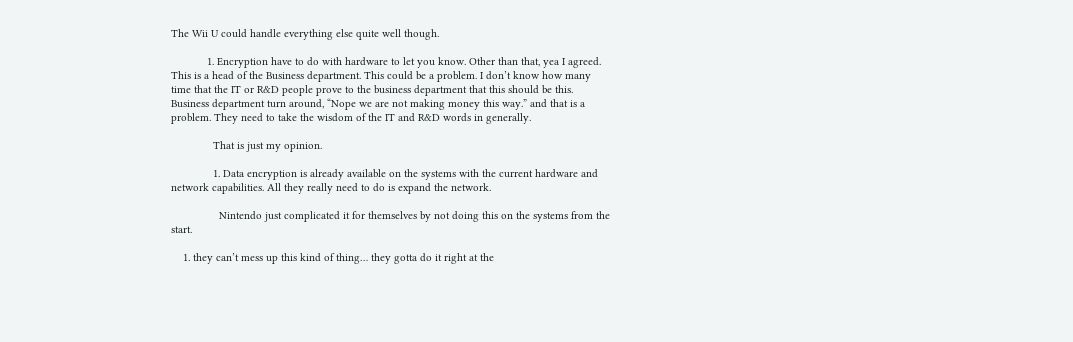The Wii U could handle everything else quite well though.

            1. Encryption have to do with hardware to let you know. Other than that, yea I agreed. This is a head of the Business department. This could be a problem. I don’t know how many time that the IT or R&D people prove to the business department that this should be this. Business department turn around, “Nope we are not making money this way.” and that is a problem. They need to take the wisdom of the IT and R&D words in generally.

              That is just my opinion.

              1. Data encryption is already available on the systems with the current hardware and network capabilities. All they really need to do is expand the network.

                Nintendo just complicated it for themselves by not doing this on the systems from the start.

    1. they can’t mess up this kind of thing… they gotta do it right at the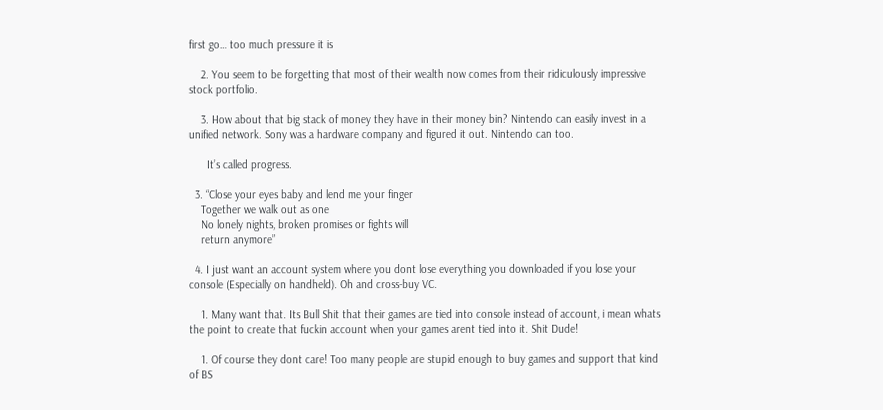first go… too much pressure it is

    2. You seem to be forgetting that most of their wealth now comes from their ridiculously impressive stock portfolio.

    3. How about that big stack of money they have in their money bin? Nintendo can easily invest in a unified network. Sony was a hardware company and figured it out. Nintendo can too.

      It’s called progress.

  3. “Close your eyes baby and lend me your finger
    Together we walk out as one
    No lonely nights, broken promises or fights will
    return anymore”

  4. I just want an account system where you dont lose everything you downloaded if you lose your console (Especially on handheld). Oh and cross-buy VC.

    1. Many want that. Its Bull Shit that their games are tied into console instead of account, i mean whats the point to create that fuckin account when your games arent tied into it. Shit Dude!

    1. Of course they dont care! Too many people are stupid enough to buy games and support that kind of BS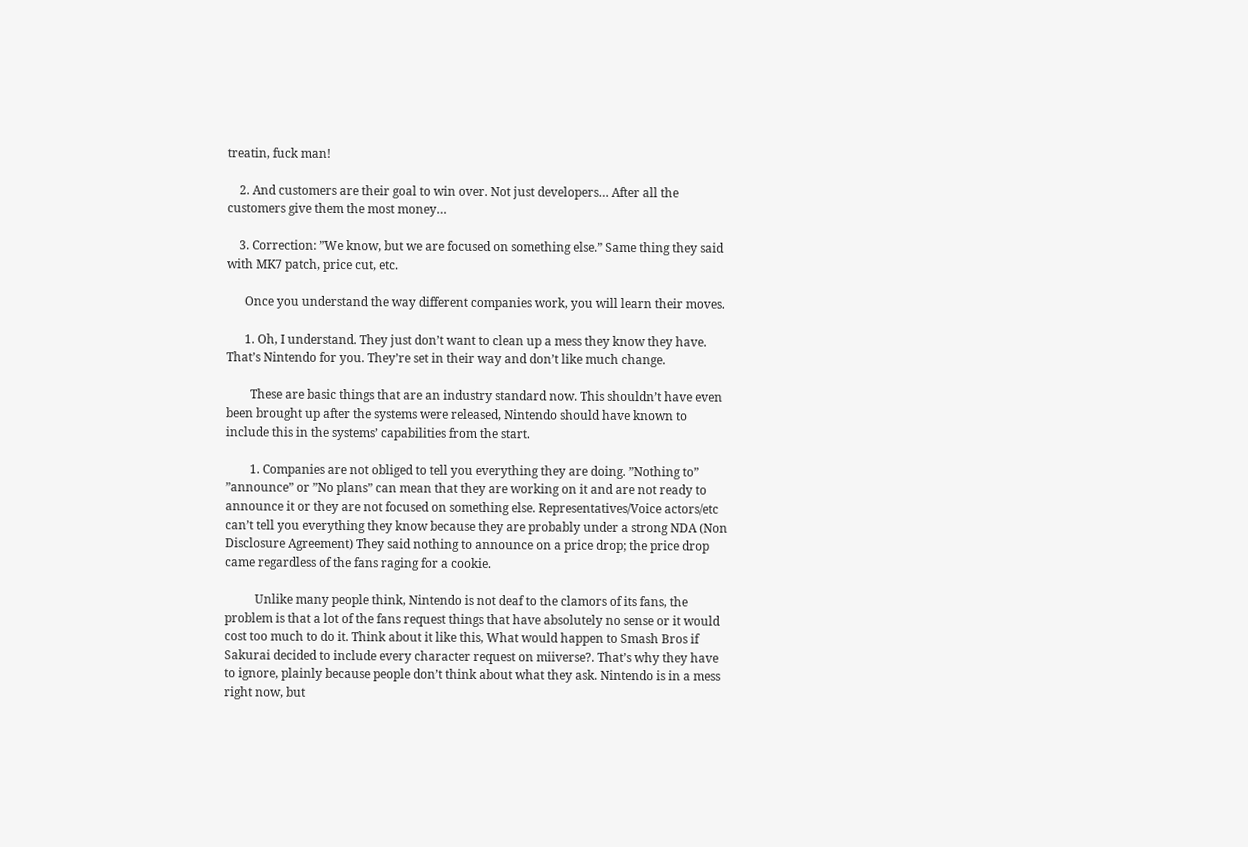treatin, fuck man!

    2. And customers are their goal to win over. Not just developers… After all the customers give them the most money…

    3. Correction: ”We know, but we are focused on something else.” Same thing they said with MK7 patch, price cut, etc.

      Once you understand the way different companies work, you will learn their moves.

      1. Oh, I understand. They just don’t want to clean up a mess they know they have. That’s Nintendo for you. They’re set in their way and don’t like much change.

        These are basic things that are an industry standard now. This shouldn’t have even been brought up after the systems were released, Nintendo should have known to include this in the systems’ capabilities from the start.

        1. Companies are not obliged to tell you everything they are doing. ”Nothing to” ”announce” or ”No plans” can mean that they are working on it and are not ready to announce it or they are not focused on something else. Representatives/Voice actors/etc can’t tell you everything they know because they are probably under a strong NDA (Non Disclosure Agreement) They said nothing to announce on a price drop; the price drop came regardless of the fans raging for a cookie.

          Unlike many people think, Nintendo is not deaf to the clamors of its fans, the problem is that a lot of the fans request things that have absolutely no sense or it would cost too much to do it. Think about it like this, What would happen to Smash Bros if Sakurai decided to include every character request on miiverse?. That’s why they have to ignore, plainly because people don’t think about what they ask. Nintendo is in a mess right now, but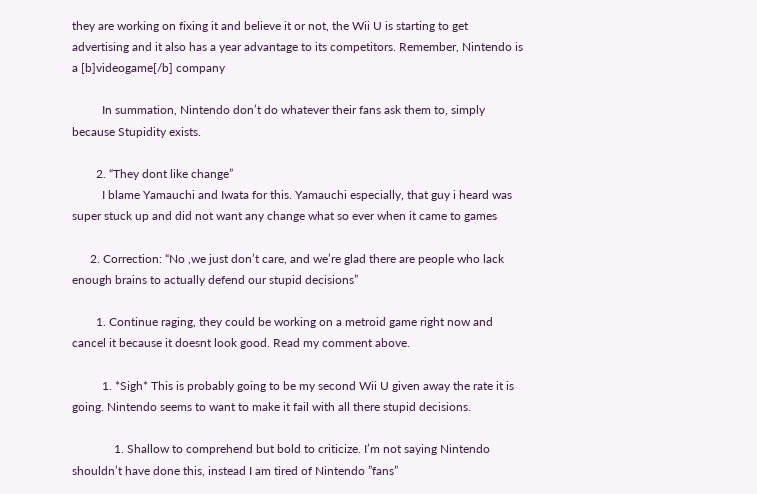they are working on fixing it and believe it or not, the Wii U is starting to get advertising and it also has a year advantage to its competitors. Remember, Nintendo is a [b]videogame[/b] company

          In summation, Nintendo don’t do whatever their fans ask them to, simply because Stupidity exists.

        2. “They dont like change”
          I blame Yamauchi and Iwata for this. Yamauchi especially, that guy i heard was super stuck up and did not want any change what so ever when it came to games

      2. Correction: “No ,we just don’t care, and we’re glad there are people who lack enough brains to actually defend our stupid decisions”

        1. Continue raging, they could be working on a metroid game right now and cancel it because it doesnt look good. Read my comment above.

          1. *Sigh* This is probably going to be my second Wii U given away the rate it is going. Nintendo seems to want to make it fail with all there stupid decisions.

              1. Shallow to comprehend but bold to criticize. I’m not saying Nintendo shouldn’t have done this, instead I am tired of Nintendo ”fans”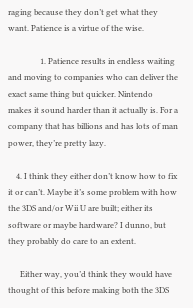raging because they don’t get what they want. Patience is a virtue of the wise.

                1. Patience results in endless waiting and moving to companies who can deliver the exact same thing but quicker. Nintendo makes it sound harder than it actually is. For a company that has billions and has lots of man power, they’re pretty lazy.

    4. I think they either don’t know how to fix it or can’t. Maybe it’s some problem with how the 3DS and/or Wii U are built; either its software or maybe hardware? I dunno, but they probably do care to an extent.

      Either way, you’d think they would have thought of this before making both the 3DS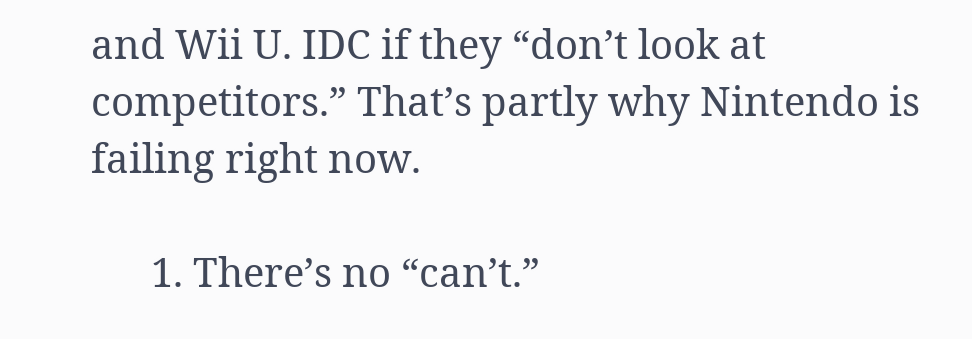and Wii U. IDC if they “don’t look at competitors.” That’s partly why Nintendo is failing right now.

      1. There’s no “can’t.”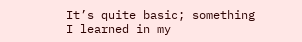It’s quite basic; something I learned in my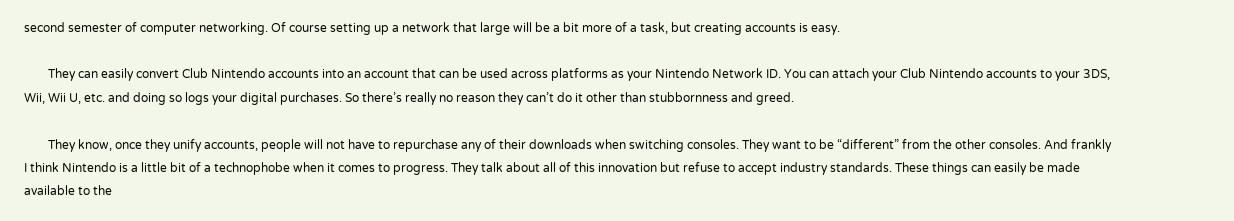second semester of computer networking. Of course setting up a network that large will be a bit more of a task, but creating accounts is easy.

        They can easily convert Club Nintendo accounts into an account that can be used across platforms as your Nintendo Network ID. You can attach your Club Nintendo accounts to your 3DS, Wii, Wii U, etc. and doing so logs your digital purchases. So there’s really no reason they can’t do it other than stubbornness and greed.

        They know, once they unify accounts, people will not have to repurchase any of their downloads when switching consoles. They want to be “different” from the other consoles. And frankly I think Nintendo is a little bit of a technophobe when it comes to progress. They talk about all of this innovation but refuse to accept industry standards. These things can easily be made available to the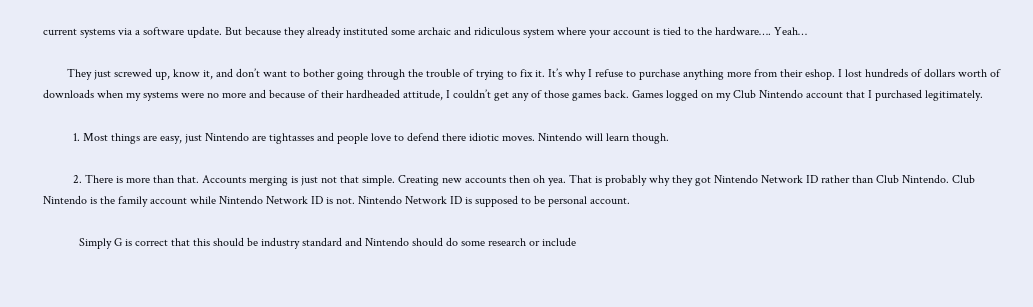current systems via a software update. But because they already instituted some archaic and ridiculous system where your account is tied to the hardware…. Yeah…

        They just screwed up, know it, and don’t want to bother going through the trouble of trying to fix it. It’s why I refuse to purchase anything more from their eshop. I lost hundreds of dollars worth of downloads when my systems were no more and because of their hardheaded attitude, I couldn’t get any of those games back. Games logged on my Club Nintendo account that I purchased legitimately.

          1. Most things are easy, just Nintendo are tightasses and people love to defend there idiotic moves. Nintendo will learn though.

          2. There is more than that. Accounts merging is just not that simple. Creating new accounts then oh yea. That is probably why they got Nintendo Network ID rather than Club Nintendo. Club Nintendo is the family account while Nintendo Network ID is not. Nintendo Network ID is supposed to be personal account.

            Simply G is correct that this should be industry standard and Nintendo should do some research or include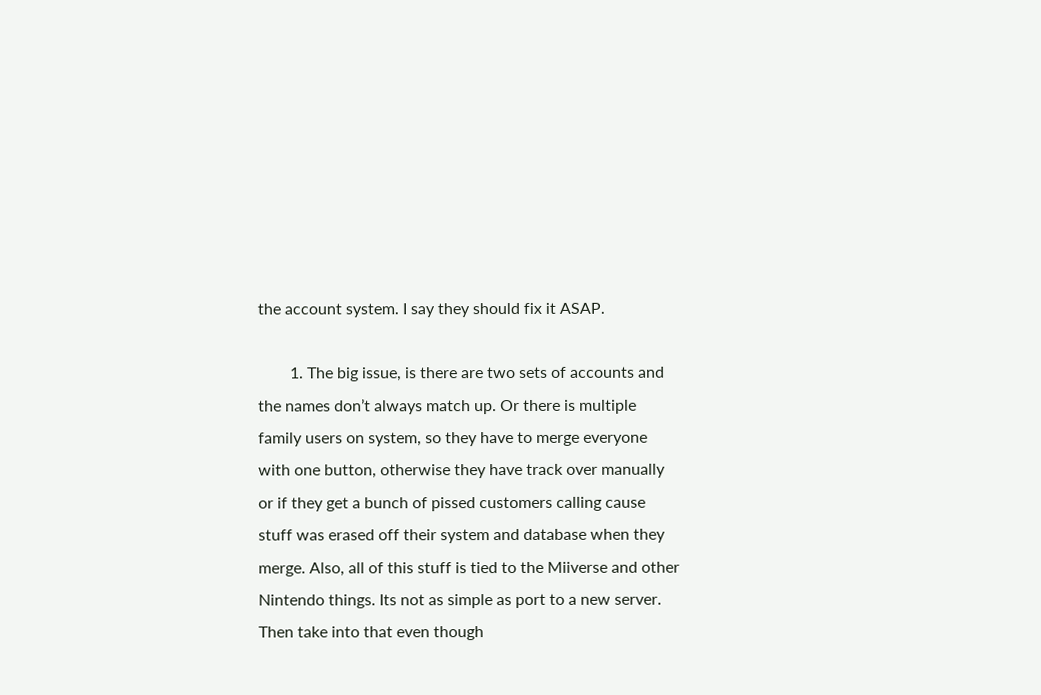the account system. I say they should fix it ASAP.

        1. The big issue, is there are two sets of accounts and the names don’t always match up. Or there is multiple family users on system, so they have to merge everyone with one button, otherwise they have track over manually or if they get a bunch of pissed customers calling cause stuff was erased off their system and database when they merge. Also, all of this stuff is tied to the Miiverse and other Nintendo things. Its not as simple as port to a new server. Then take into that even though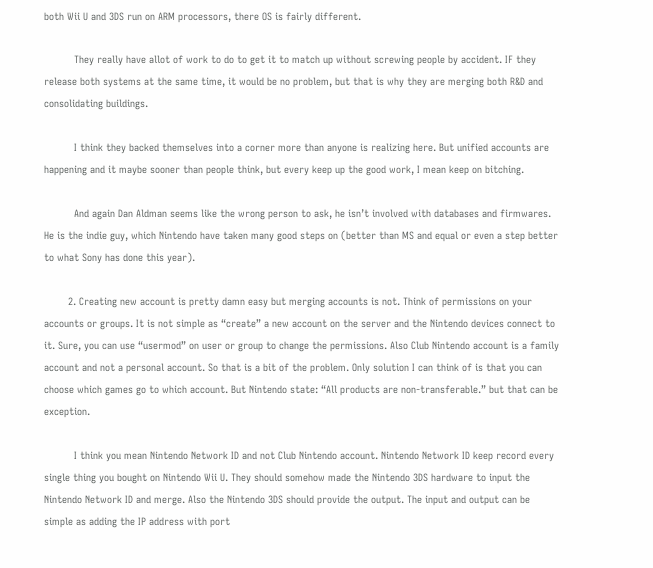both Wii U and 3DS run on ARM processors, there OS is fairly different.

          They really have allot of work to do to get it to match up without screwing people by accident. IF they release both systems at the same time, it would be no problem, but that is why they are merging both R&D and consolidating buildings.

          I think they backed themselves into a corner more than anyone is realizing here. But unified accounts are happening and it maybe sooner than people think, but every keep up the good work, I mean keep on bitching.

          And again Dan Aldman seems like the wrong person to ask, he isn’t involved with databases and firmwares. He is the indie guy, which Nintendo have taken many good steps on (better than MS and equal or even a step better to what Sony has done this year).

        2. Creating new account is pretty damn easy but merging accounts is not. Think of permissions on your accounts or groups. It is not simple as “create” a new account on the server and the Nintendo devices connect to it. Sure, you can use “usermod” on user or group to change the permissions. Also Club Nintendo account is a family account and not a personal account. So that is a bit of the problem. Only solution I can think of is that you can choose which games go to which account. But Nintendo state: “All products are non-transferable.” but that can be exception.

          I think you mean Nintendo Network ID and not Club Nintendo account. Nintendo Network ID keep record every single thing you bought on Nintendo Wii U. They should somehow made the Nintendo 3DS hardware to input the Nintendo Network ID and merge. Also the Nintendo 3DS should provide the output. The input and output can be simple as adding the IP address with port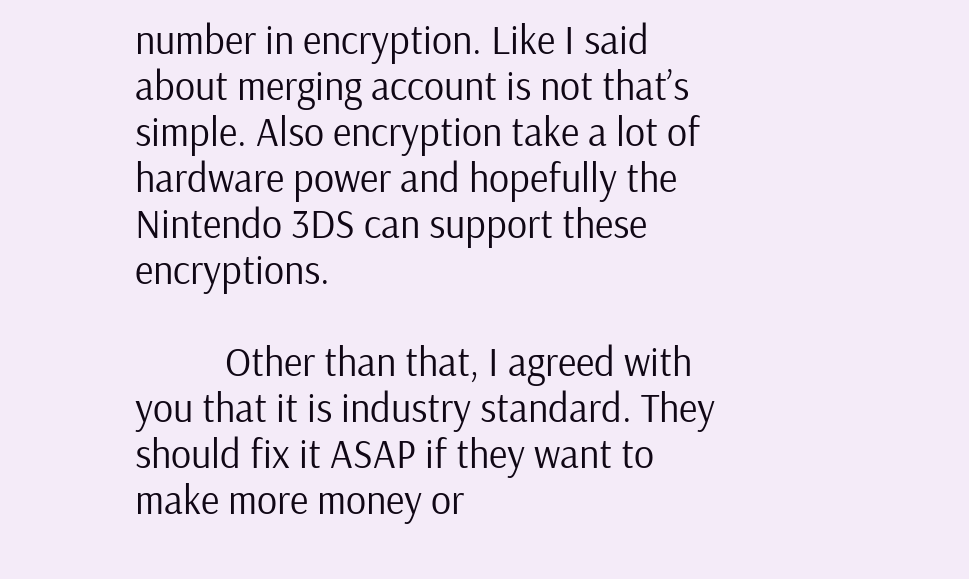number in encryption. Like I said about merging account is not that’s simple. Also encryption take a lot of hardware power and hopefully the Nintendo 3DS can support these encryptions.

          Other than that, I agreed with you that it is industry standard. They should fix it ASAP if they want to make more money or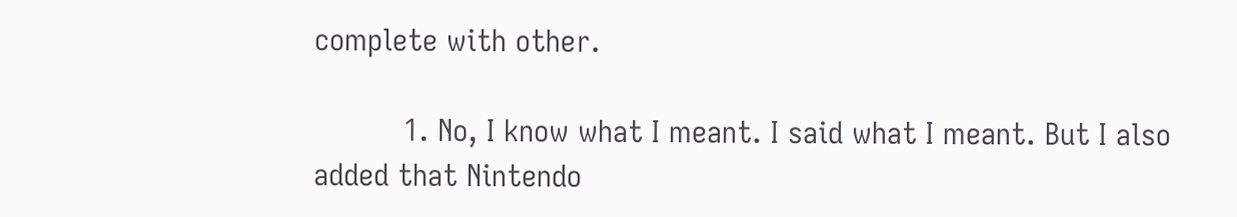complete with other.

          1. No, I know what I meant. I said what I meant. But I also added that Nintendo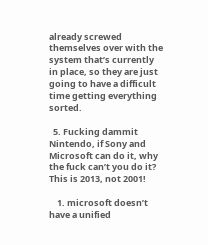already screwed themselves over with the system that’s currently in place, so they are just going to have a difficult time getting everything sorted.

  5. Fucking dammit Nintendo, if Sony and Microsoft can do it, why the fuck can’t you do it? This is 2013, not 2001!

    1. microsoft doesn’t have a unified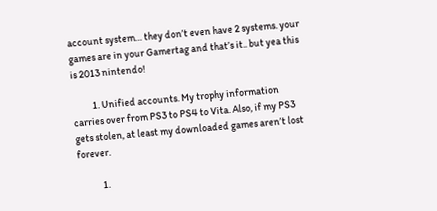account system… they don’t even have 2 systems. your games are in your Gamertag and that’s it.. but yea this is 2013 nintendo!

          1. Unified accounts. My trophy information carries over from PS3 to PS4 to Vita. Also, if my PS3 gets stolen, at least my downloaded games aren’t lost forever.

            1.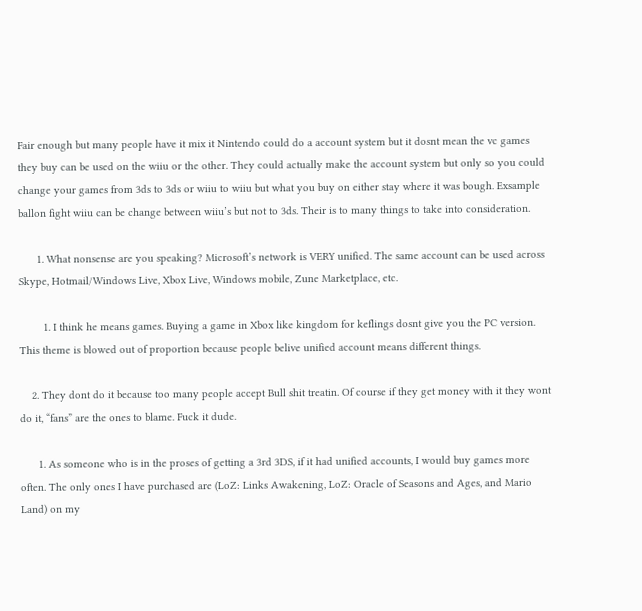Fair enough but many people have it mix it Nintendo could do a account system but it dosnt mean the vc games they buy can be used on the wiiu or the other. They could actually make the account system but only so you could change your games from 3ds to 3ds or wiiu to wiiu but what you buy on either stay where it was bough. Exsample ballon fight wiiu can be change between wiiu’s but not to 3ds. Their is to many things to take into consideration.

      1. What nonsense are you speaking? Microsoft’s network is VERY unified. The same account can be used across Skype, Hotmail/Windows Live, Xbox Live, Windows mobile, Zune Marketplace, etc.

        1. I think he means games. Buying a game in Xbox like kingdom for keflings dosnt give you the PC version. This theme is blowed out of proportion because people belive unified account means different things.

    2. They dont do it because too many people accept Bull shit treatin. Of course if they get money with it they wont do it, “fans” are the ones to blame. Fuck it dude.

      1. As someone who is in the proses of getting a 3rd 3DS, if it had unified accounts, I would buy games more often. The only ones I have purchased are (LoZ: Links Awakening, LoZ: Oracle of Seasons and Ages, and Mario Land) on my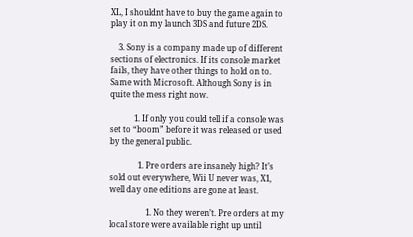XL, I shouldnt have to buy the game again to play it on my launch 3DS and future 2DS.

    3. Sony is a company made up of different sections of electronics. If its console market fails, they have other things to hold on to. Same with Microsoft. Although Sony is in quite the mess right now.

            1. If only you could tell if a console was set to “boom” before it was released or used by the general public.

              1. Pre orders are insanely high? It’s sold out everywhere, Wii U never was, X1, well day one editions are gone at least.

                  1. No they weren’t. Pre orders at my local store were available right up until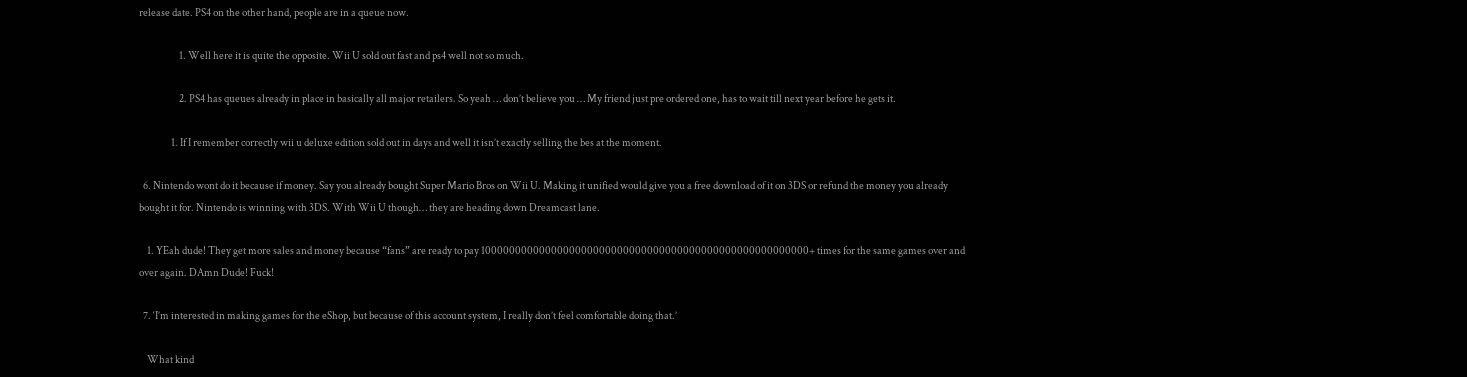release date. PS4 on the other hand, people are in a queue now.

                    1. Well here it is quite the opposite. Wii U sold out fast and ps4 well not so much.

                    2. PS4 has queues already in place in basically all major retailers. So yeah … don’t believe you … My friend just pre ordered one, has to wait till next year before he gets it.

                1. If I remember correctly wii u deluxe edition sold out in days and well it isn’t exactly selling the bes at the moment.

  6. Nintendo wont do it because if money. Say you already bought Super Mario Bros on Wii U. Making it unified would give you a free download of it on 3DS or refund the money you already bought it for. Nintendo is winning with 3DS. With Wii U though… they are heading down Dreamcast lane.

    1. YEah dude! They get more sales and money because “fans” are ready to pay 1000000000000000000000000000000000000000000000000000000+ times for the same games over and over again. DAmn Dude! Fuck!

  7. ‘I’m interested in making games for the eShop, but because of this account system, I really don’t feel comfortable doing that.’

    What kind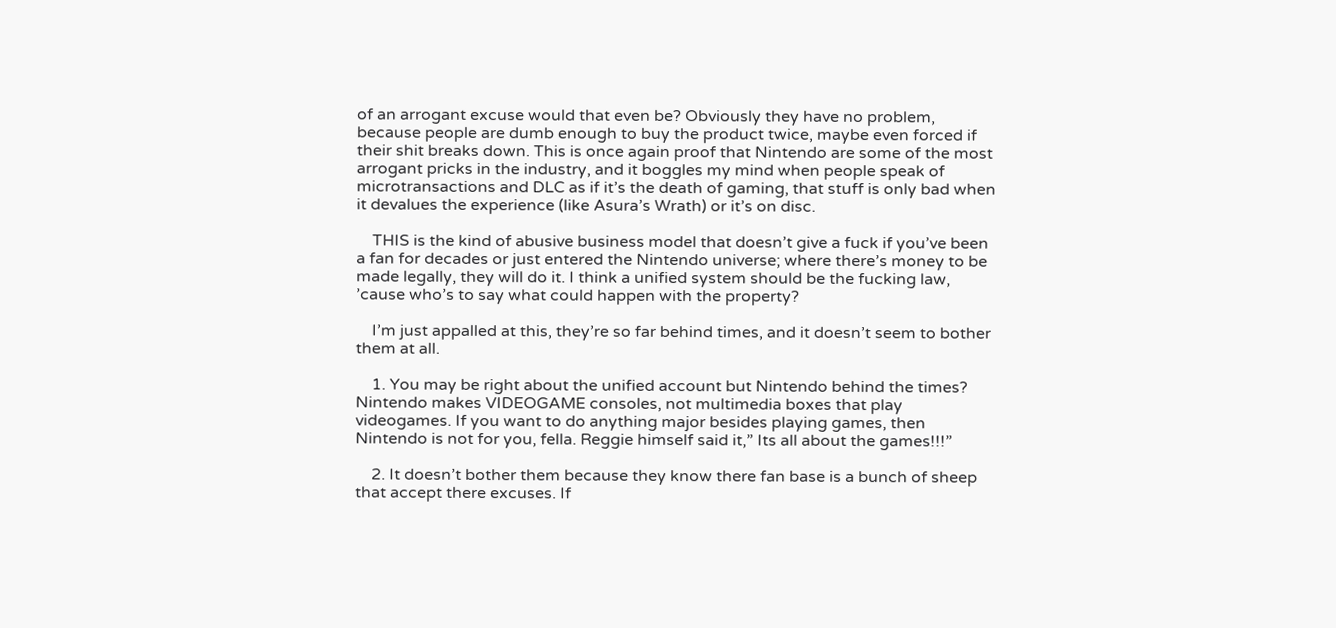of an arrogant excuse would that even be? Obviously they have no problem, because people are dumb enough to buy the product twice, maybe even forced if their shit breaks down. This is once again proof that Nintendo are some of the most arrogant pricks in the industry, and it boggles my mind when people speak of microtransactions and DLC as if it’s the death of gaming, that stuff is only bad when it devalues the experience (like Asura’s Wrath) or it’s on disc.

    THIS is the kind of abusive business model that doesn’t give a fuck if you’ve been a fan for decades or just entered the Nintendo universe; where there’s money to be made legally, they will do it. I think a unified system should be the fucking law, ’cause who’s to say what could happen with the property?

    I’m just appalled at this, they’re so far behind times, and it doesn’t seem to bother them at all.

    1. You may be right about the unified account but Nintendo behind the times? Nintendo makes VIDEOGAME consoles, not multimedia boxes that play videogames. If you want to do anything major besides playing games, then Nintendo is not for you, fella. Reggie himself said it,” Its all about the games!!!”

    2. It doesn’t bother them because they know there fan base is a bunch of sheep that accept there excuses. If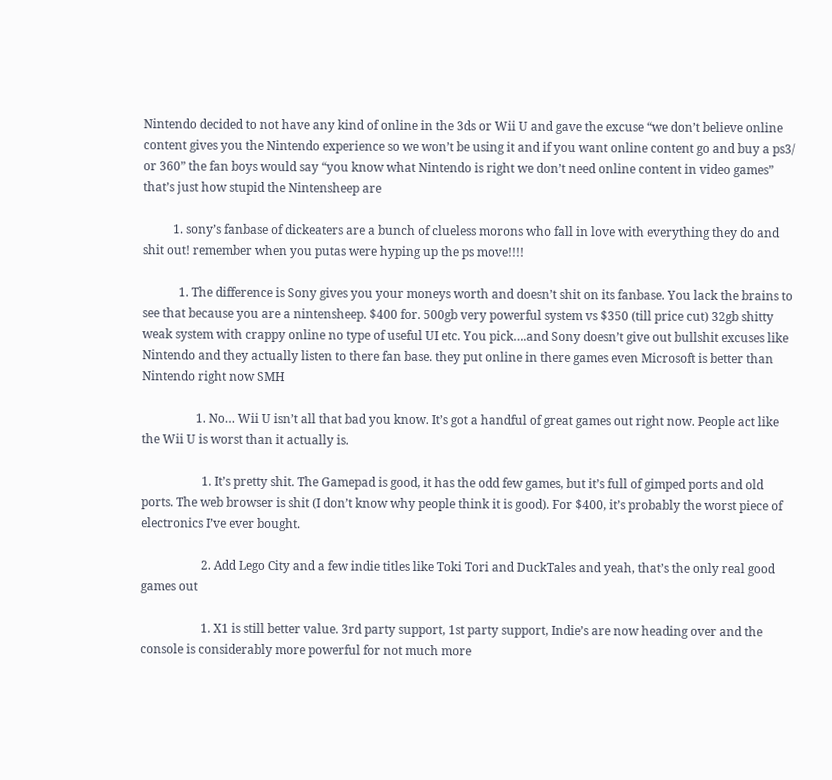Nintendo decided to not have any kind of online in the 3ds or Wii U and gave the excuse “we don’t believe online content gives you the Nintendo experience so we won’t be using it and if you want online content go and buy a ps3/ or 360” the fan boys would say “you know what Nintendo is right we don’t need online content in video games” that’s just how stupid the Nintensheep are

          1. sony’s fanbase of dickeaters are a bunch of clueless morons who fall in love with everything they do and shit out! remember when you putas were hyping up the ps move!!!!

            1. The difference is Sony gives you your moneys worth and doesn’t shit on its fanbase. You lack the brains to see that because you are a nintensheep. $400 for. 500gb very powerful system vs $350 (till price cut) 32gb shitty weak system with crappy online no type of useful UI etc. You pick….and Sony doesn’t give out bullshit excuses like Nintendo and they actually listen to there fan base. they put online in there games even Microsoft is better than Nintendo right now SMH

                  1. No… Wii U isn’t all that bad you know. It’s got a handful of great games out right now. People act like the Wii U is worst than it actually is.

                    1. It’s pretty shit. The Gamepad is good, it has the odd few games, but it’s full of gimped ports and old ports. The web browser is shit (I don’t know why people think it is good). For $400, it’s probably the worst piece of electronics I’ve ever bought.

                    2. Add Lego City and a few indie titles like Toki Tori and DuckTales and yeah, that’s the only real good games out

                    1. X1 is still better value. 3rd party support, 1st party support, Indie’s are now heading over and the console is considerably more powerful for not much more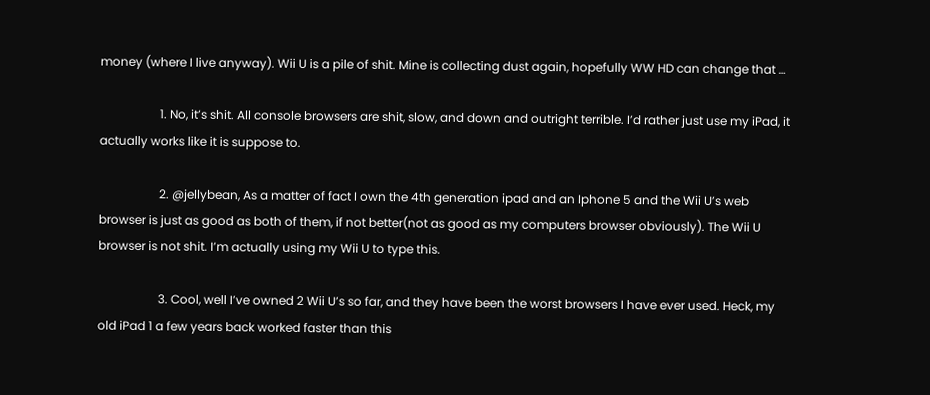money (where I live anyway). Wii U is a pile of shit. Mine is collecting dust again, hopefully WW HD can change that …

                    1. No, it’s shit. All console browsers are shit, slow, and down and outright terrible. I’d rather just use my iPad, it actually works like it is suppose to.

                    2. @jellybean, As a matter of fact I own the 4th generation ipad and an Iphone 5 and the Wii U’s web browser is just as good as both of them, if not better(not as good as my computers browser obviously). The Wii U browser is not shit. I’m actually using my Wii U to type this.

                    3. Cool, well I’ve owned 2 Wii U’s so far, and they have been the worst browsers I have ever used. Heck, my old iPad 1 a few years back worked faster than this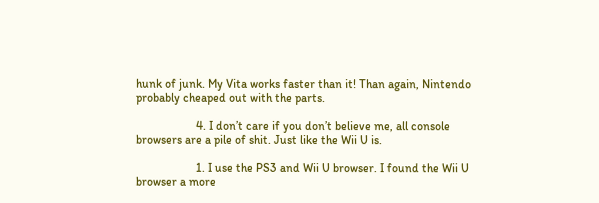hunk of junk. My Vita works faster than it! Than again, Nintendo probably cheaped out with the parts.

                    4. I don’t care if you don’t believe me, all console browsers are a pile of shit. Just like the Wii U is.

                    1. I use the PS3 and Wii U browser. I found the Wii U browser a more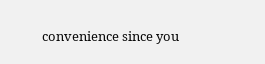convenience since you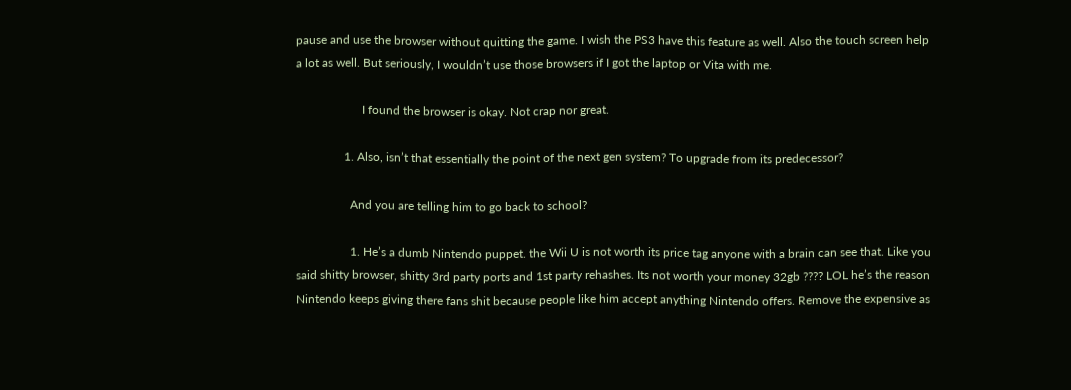pause and use the browser without quitting the game. I wish the PS3 have this feature as well. Also the touch screen help a lot as well. But seriously, I wouldn’t use those browsers if I got the laptop or Vita with me.

                      I found the browser is okay. Not crap nor great.

                1. Also, isn’t that essentially the point of the next gen system? To upgrade from its predecessor?

                  And you are telling him to go back to school?

                  1. He’s a dumb Nintendo puppet. the Wii U is not worth its price tag anyone with a brain can see that. Like you said shitty browser, shitty 3rd party ports and 1st party rehashes. Its not worth your money 32gb ???? LOL he’s the reason Nintendo keeps giving there fans shit because people like him accept anything Nintendo offers. Remove the expensive as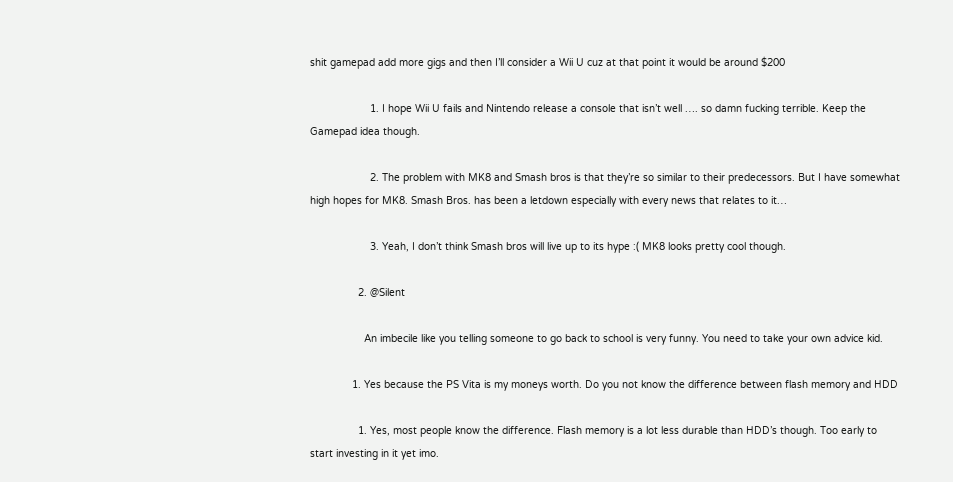shit gamepad add more gigs and then I’ll consider a Wii U cuz at that point it would be around $200

                    1. I hope Wii U fails and Nintendo release a console that isn’t well …. so damn fucking terrible. Keep the Gamepad idea though.

                    2. The problem with MK8 and Smash bros is that they’re so similar to their predecessors. But I have somewhat high hopes for MK8. Smash Bros. has been a letdown especially with every news that relates to it…

                    3. Yeah, I don’t think Smash bros will live up to its hype :( MK8 looks pretty cool though.

                2. @Silent

                  An imbecile like you telling someone to go back to school is very funny. You need to take your own advice kid.

              1. Yes because the PS Vita is my moneys worth. Do you not know the difference between flash memory and HDD

                1. Yes, most people know the difference. Flash memory is a lot less durable than HDD’s though. Too early to start investing in it yet imo.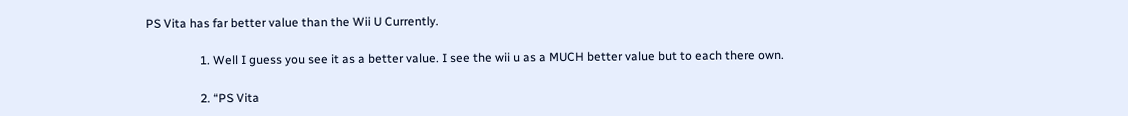PS Vita has far better value than the Wii U Currently.

                  1. Well I guess you see it as a better value. I see the wii u as a MUCH better value but to each there own.

                  2. “PS Vita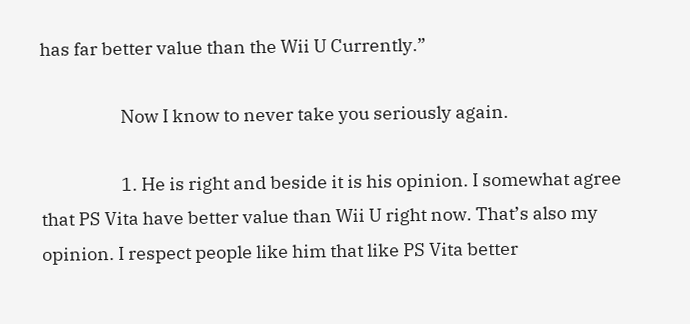has far better value than the Wii U Currently.”

                    Now I know to never take you seriously again.

                    1. He is right and beside it is his opinion. I somewhat agree that PS Vita have better value than Wii U right now. That’s also my opinion. I respect people like him that like PS Vita better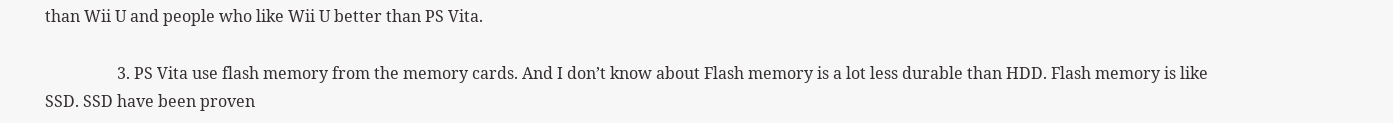than Wii U and people who like Wii U better than PS Vita.

                  3. PS Vita use flash memory from the memory cards. And I don’t know about Flash memory is a lot less durable than HDD. Flash memory is like SSD. SSD have been proven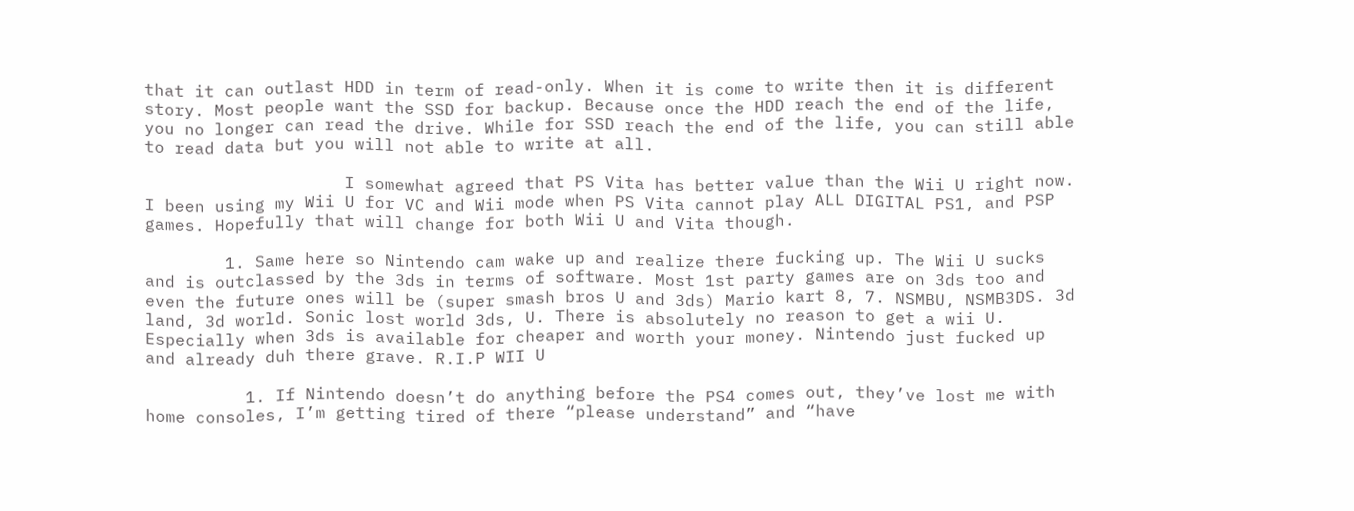that it can outlast HDD in term of read-only. When it is come to write then it is different story. Most people want the SSD for backup. Because once the HDD reach the end of the life, you no longer can read the drive. While for SSD reach the end of the life, you can still able to read data but you will not able to write at all.

                    I somewhat agreed that PS Vita has better value than the Wii U right now. I been using my Wii U for VC and Wii mode when PS Vita cannot play ALL DIGITAL PS1, and PSP games. Hopefully that will change for both Wii U and Vita though.

        1. Same here so Nintendo cam wake up and realize there fucking up. The Wii U sucks and is outclassed by the 3ds in terms of software. Most 1st party games are on 3ds too and even the future ones will be (super smash bros U and 3ds) Mario kart 8, 7. NSMBU, NSMB3DS. 3d land, 3d world. Sonic lost world 3ds, U. There is absolutely no reason to get a wii U. Especially when 3ds is available for cheaper and worth your money. Nintendo just fucked up and already duh there grave. R.I.P WII U

          1. If Nintendo doesn’t do anything before the PS4 comes out, they’ve lost me with home consoles, I’m getting tired of there “please understand” and “have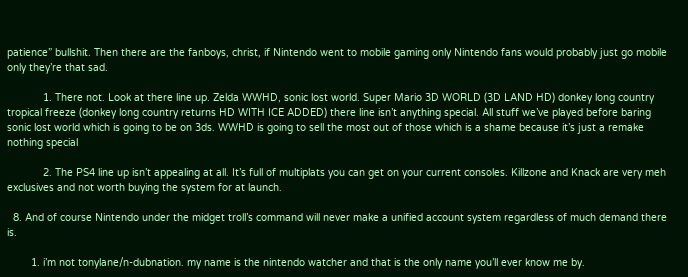patience” bullshit. Then there are the fanboys, christ, if Nintendo went to mobile gaming only Nintendo fans would probably just go mobile only they’re that sad.

            1. There not. Look at there line up. Zelda WWHD, sonic lost world. Super Mario 3D WORLD (3D LAND HD) donkey long country tropical freeze (donkey long country returns HD WITH ICE ADDED) there line isn’t anything special. All stuff we’ve played before baring sonic lost world which is going to be on 3ds. WWHD is going to sell the most out of those which is a shame because it’s just a remake nothing special

            2. The PS4 line up isn’t appealing at all. It’s full of multiplats you can get on your current consoles. Killzone and Knack are very meh exclusives and not worth buying the system for at launch.

  8. And of course Nintendo under the midget troll’s command will never make a unified account system regardless of much demand there is.

        1. i’m not tonylane/n-dubnation. my name is the nintendo watcher and that is the only name you’ll ever know me by.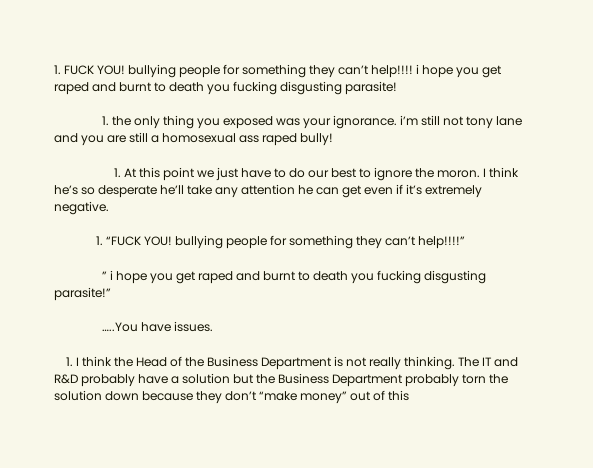1. FUCK YOU! bullying people for something they can’t help!!!! i hope you get raped and burnt to death you fucking disgusting parasite!

                1. the only thing you exposed was your ignorance. i’m still not tony lane and you are still a homosexual ass raped bully!

                    1. At this point we just have to do our best to ignore the moron. I think he’s so desperate he’ll take any attention he can get even if it’s extremely negative.

              1. “FUCK YOU! bullying people for something they can’t help!!!!”

                ” i hope you get raped and burnt to death you fucking disgusting parasite!”

                …..You have issues.

    1. I think the Head of the Business Department is not really thinking. The IT and R&D probably have a solution but the Business Department probably torn the solution down because they don’t “make money” out of this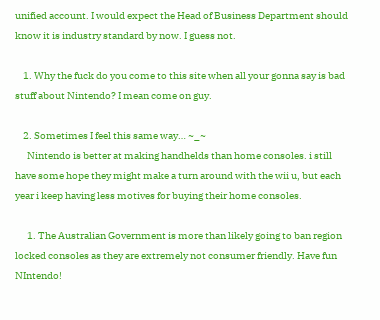unified account. I would expect the Head of Business Department should know it is industry standard by now. I guess not.

    1. Why the fuck do you come to this site when all your gonna say is bad stuff about Nintendo? I mean come on guy.

    2. Sometimes I feel this same way… ~_~
      Nintendo is better at making handhelds than home consoles. i still have some hope they might make a turn around with the wii u, but each year i keep having less motives for buying their home consoles.

      1. The Australian Government is more than likely going to ban region locked consoles as they are extremely not consumer friendly. Have fun NIntendo!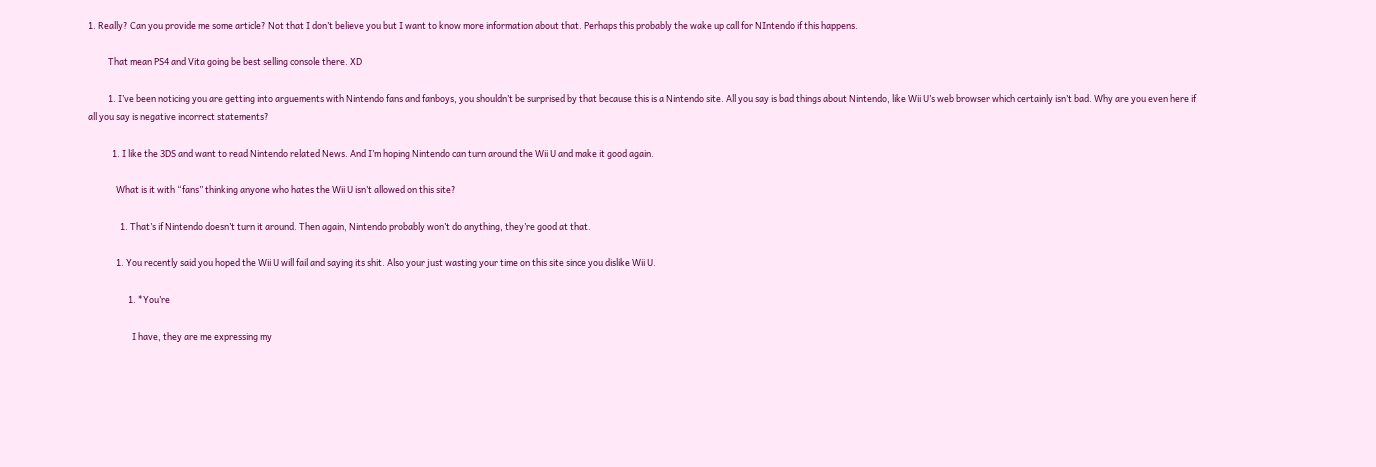1. Really? Can you provide me some article? Not that I don’t believe you but I want to know more information about that. Perhaps this probably the wake up call for NIntendo if this happens.

          That mean PS4 and Vita going be best selling console there. XD

          1. I’ve been noticing you are getting into arguements with Nintendo fans and fanboys, you shouldn’t be surprised by that because this is a Nintendo site. All you say is bad things about Nintendo, like Wii U’s web browser which certainly isn’t bad. Why are you even here if all you say is negative incorrect statements?

            1. I like the 3DS and want to read Nintendo related News. And I’m hoping Nintendo can turn around the Wii U and make it good again.

              What is it with “fans” thinking anyone who hates the Wii U isn’t allowed on this site?

                1. That’s if Nintendo doesn’t turn it around. Then again, Nintendo probably won’t do anything, they’re good at that.

              1. You recently said you hoped the Wii U will fail and saying its shit. Also your just wasting your time on this site since you dislike Wii U.

                    1. *You’re

                      I have, they are me expressing my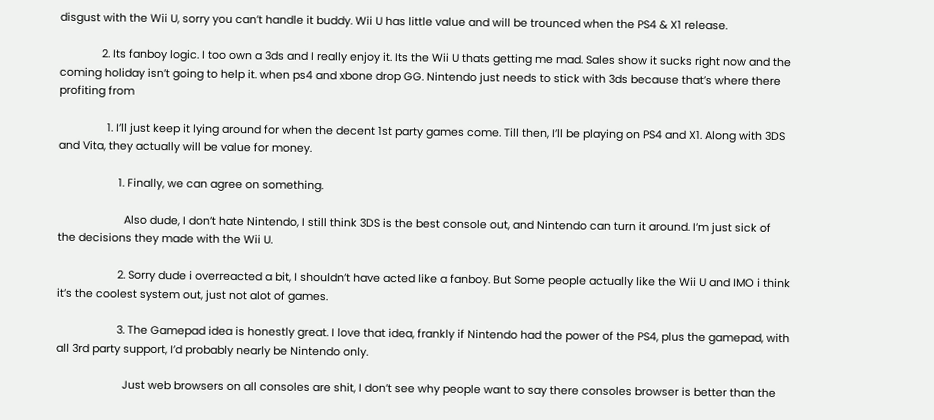disgust with the Wii U, sorry you can’t handle it buddy. Wii U has little value and will be trounced when the PS4 & X1 release.

              2. Its fanboy logic. I too own a 3ds and I really enjoy it. Its the Wii U thats getting me mad. Sales show it sucks right now and the coming holiday isn’t going to help it. when ps4 and xbone drop GG. Nintendo just needs to stick with 3ds because that’s where there profiting from

                1. I’ll just keep it lying around for when the decent 1st party games come. Till then, I’ll be playing on PS4 and X1. Along with 3DS and Vita, they actually will be value for money.

                    1. Finally, we can agree on something.

                      Also dude, I don’t hate Nintendo, I still think 3DS is the best console out, and Nintendo can turn it around. I’m just sick of the decisions they made with the Wii U.

                    2. Sorry dude i overreacted a bit, I shouldn’t have acted like a fanboy. But Some people actually like the Wii U and IMO i think it’s the coolest system out, just not alot of games.

                    3. The Gamepad idea is honestly great. I love that idea, frankly if Nintendo had the power of the PS4, plus the gamepad, with all 3rd party support, I’d probably nearly be Nintendo only.

                      Just web browsers on all consoles are shit, I don’t see why people want to say there consoles browser is better than the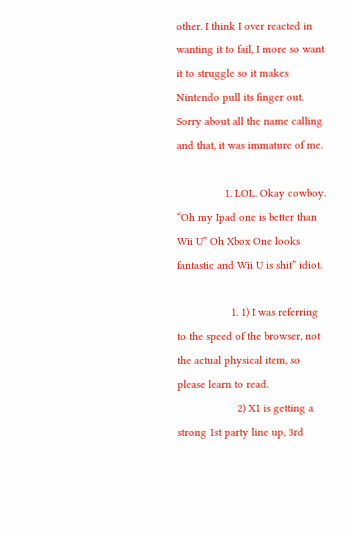other. I think I over reacted in wanting it to fail, I more so want it to struggle so it makes Nintendo pull its finger out. Sorry about all the name calling and that, it was immature of me.

                1. LOL. Okay cowboy. “Oh my Ipad one is better than Wii U” Oh Xbox One looks fantastic and Wii U is shit” idiot.

                  1. 1) I was referring to the speed of the browser, not the actual physical item, so please learn to read.
                    2) X1 is getting a strong 1st party line up, 3rd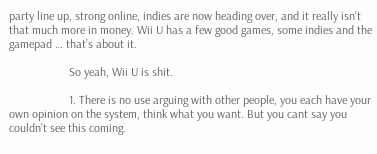party line up, strong online, indies are now heading over, and it really isn’t that much more in money. Wii U has a few good games, some indies and the gamepad … that’s about it.

                    So yeah, Wii U is shit.

                    1. There is no use arguing with other people, you each have your own opinion on the system, think what you want. But you cant say you couldn’t see this coming.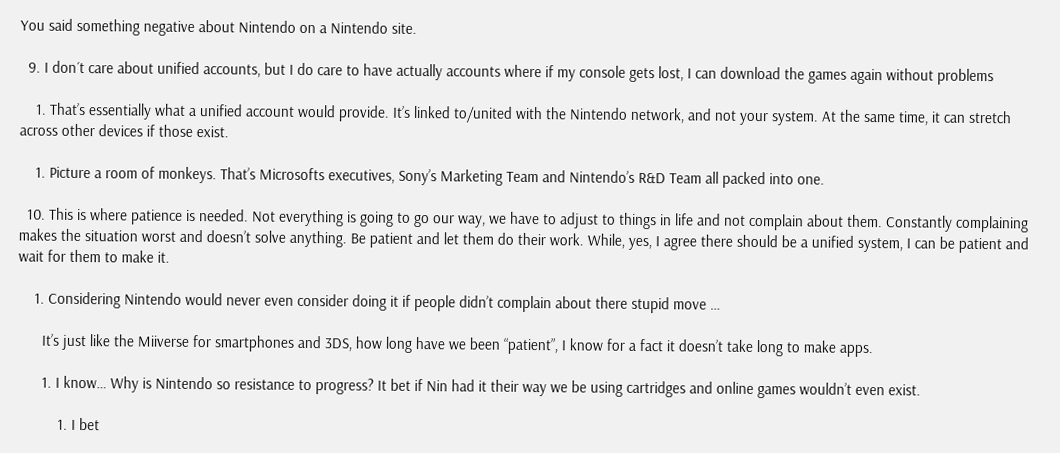You said something negative about Nintendo on a Nintendo site.

  9. I don´t care about unified accounts, but I do care to have actually accounts where if my console gets lost, I can download the games again without problems

    1. That’s essentially what a unified account would provide. It’s linked to/united with the Nintendo network, and not your system. At the same time, it can stretch across other devices if those exist.

    1. Picture a room of monkeys. That’s Microsofts executives, Sony’s Marketing Team and Nintendo’s R&D Team all packed into one.

  10. This is where patience is needed. Not everything is going to go our way, we have to adjust to things in life and not complain about them. Constantly complaining makes the situation worst and doesn’t solve anything. Be patient and let them do their work. While, yes, I agree there should be a unified system, I can be patient and wait for them to make it.

    1. Considering Nintendo would never even consider doing it if people didn’t complain about there stupid move …

      It’s just like the Miiverse for smartphones and 3DS, how long have we been “patient”, I know for a fact it doesn’t take long to make apps.

      1. I know… Why is Nintendo so resistance to progress? It bet if Nin had it their way we be using cartridges and online games wouldn’t even exist.

          1. I bet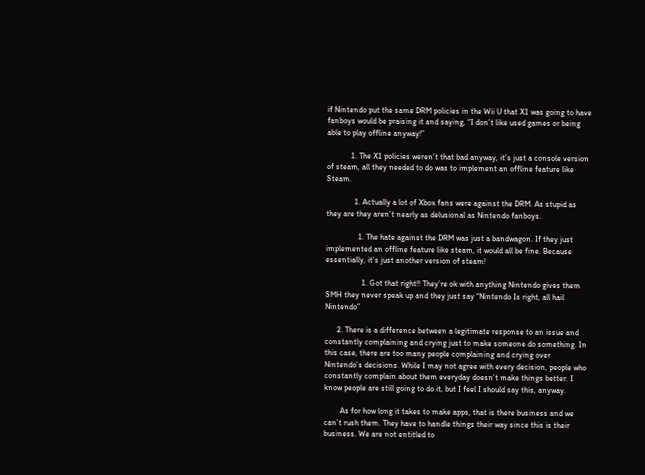if Nintendo put the same DRM policies in the Wii U that X1 was going to have fanboys would be praising it and saying, “I don’t like used games or being able to play offline anyway!”

            1. The X1 policies weren’t that bad anyway, it’s just a console version of steam, all they needed to do was to implement an offline feature like Steam.

              1. Actually a lot of Xbox fans were against the DRM. As stupid as they are they aren’t nearly as delusional as Nintendo fanboys.

                1. The hate against the DRM was just a bandwagon. If they just implemented an offline feature like steam, it would all be fine. Because essentially, it’s just another version of steam!

                  1. Got that right!! They’re ok with anything Nintendo gives them SMH they never speak up and they just say “Nintendo Is right, all hail Nintendo”

      2. There is a difference between a legitimate response to an issue and constantly complaining and crying just to make someone do something. In this case, there are too many people complaining and crying over Nintendo’s decisions. While I may not agree with every decision, people who constantly complain about them everyday doesn’t make things better. I know people are still going to do it, but I feel I should say this, anyway.

        As for how long it takes to make apps, that is there business and we can’t rush them. They have to handle things their way since this is their business. We are not entitled to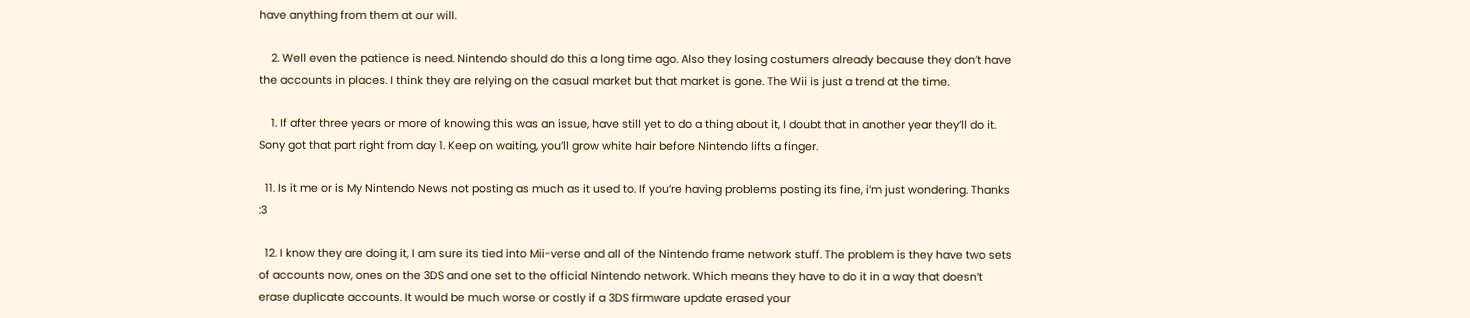have anything from them at our will.

    2. Well even the patience is need. Nintendo should do this a long time ago. Also they losing costumers already because they don’t have the accounts in places. I think they are relying on the casual market but that market is gone. The Wii is just a trend at the time.

    1. If after three years or more of knowing this was an issue, have still yet to do a thing about it, I doubt that in another year they’ll do it. Sony got that part right from day 1. Keep on waiting, you’ll grow white hair before Nintendo lifts a finger.

  11. Is it me or is My Nintendo News not posting as much as it used to. If you’re having problems posting its fine, i’m just wondering. Thanks :3

  12. I know they are doing it, I am sure its tied into Mii-verse and all of the Nintendo frame network stuff. The problem is they have two sets of accounts now, ones on the 3DS and one set to the official Nintendo network. Which means they have to do it in a way that doesn’t erase duplicate accounts. It would be much worse or costly if a 3DS firmware update erased your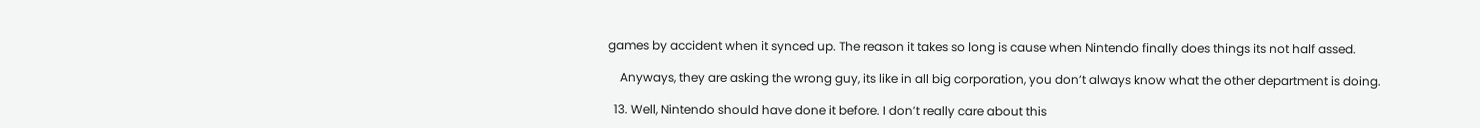games by accident when it synced up. The reason it takes so long is cause when Nintendo finally does things its not half assed.

    Anyways, they are asking the wrong guy, its like in all big corporation, you don’t always know what the other department is doing.

  13. Well, Nintendo should have done it before. I don’t really care about this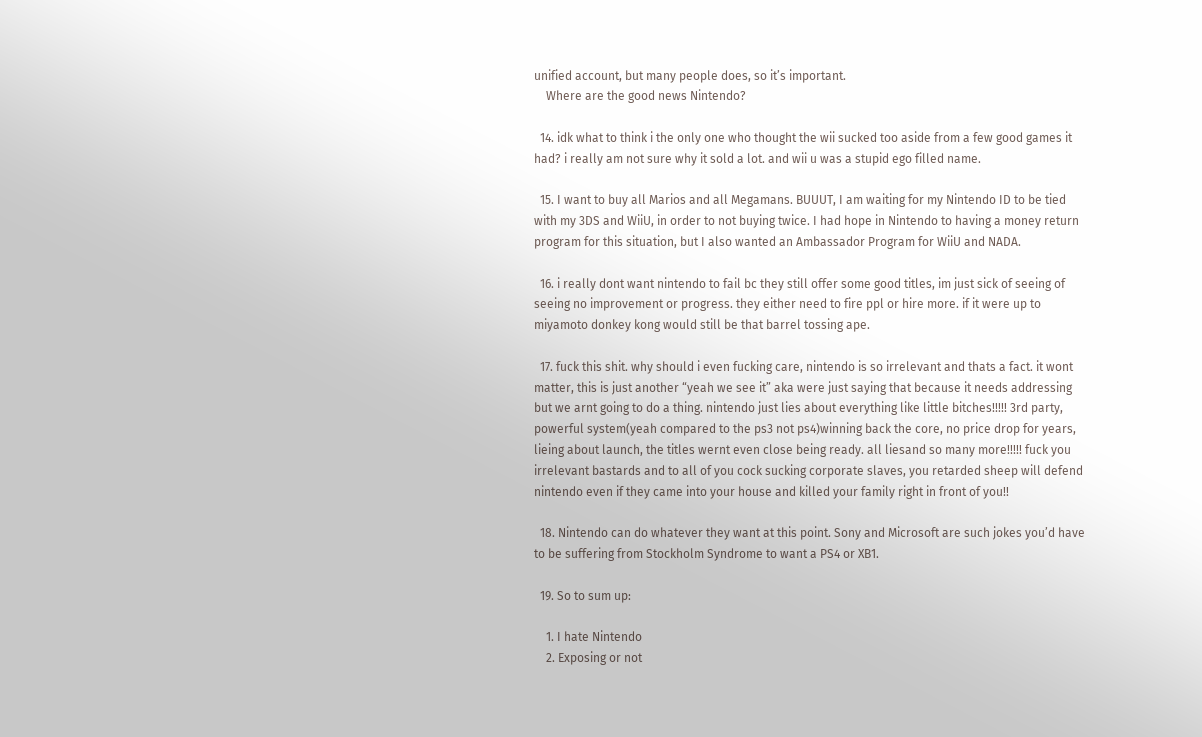unified account, but many people does, so it’s important.
    Where are the good news Nintendo?

  14. idk what to think i the only one who thought the wii sucked too aside from a few good games it had? i really am not sure why it sold a lot. and wii u was a stupid ego filled name.

  15. I want to buy all Marios and all Megamans. BUUUT, I am waiting for my Nintendo ID to be tied with my 3DS and WiiU, in order to not buying twice. I had hope in Nintendo to having a money return program for this situation, but I also wanted an Ambassador Program for WiiU and NADA.

  16. i really dont want nintendo to fail bc they still offer some good titles, im just sick of seeing of seeing no improvement or progress. they either need to fire ppl or hire more. if it were up to miyamoto donkey kong would still be that barrel tossing ape.

  17. fuck this shit. why should i even fucking care, nintendo is so irrelevant and thats a fact. it wont matter, this is just another “yeah we see it” aka were just saying that because it needs addressing but we arnt going to do a thing. nintendo just lies about everything like little bitches!!!!! 3rd party, powerful system(yeah compared to the ps3 not ps4)winning back the core, no price drop for years, lieing about launch, the titles wernt even close being ready. all liesand so many more!!!!! fuck you irrelevant bastards and to all of you cock sucking corporate slaves, you retarded sheep will defend nintendo even if they came into your house and killed your family right in front of you!!

  18. Nintendo can do whatever they want at this point. Sony and Microsoft are such jokes you’d have to be suffering from Stockholm Syndrome to want a PS4 or XB1.

  19. So to sum up:

    1. I hate Nintendo
    2. Exposing or not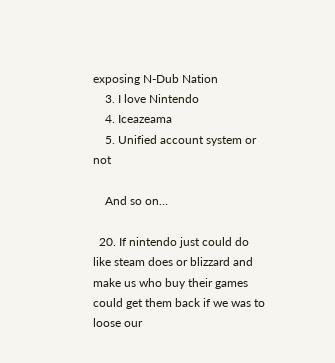exposing N-Dub Nation
    3. I love Nintendo
    4. Iceazeama
    5. Unified account system or not

    And so on…

  20. If nintendo just could do like steam does or blizzard and make us who buy their games could get them back if we was to loose our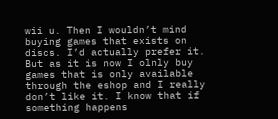wii u. Then I wouldn’t mind buying games that exists on discs. I’d actually prefer it. But as it is now I olnly buy games that is only available through the eshop and I really don’t like it. I know that if something happens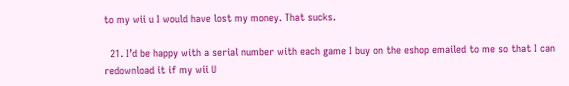to my wii u I would have lost my money. That sucks.

  21. I’d be happy with a serial number with each game I buy on the eshop emailed to me so that I can redownload it if my wii U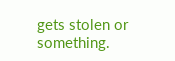gets stolen or something.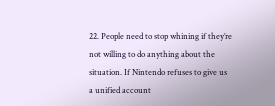22. People need to stop whining if they’re not willing to do anything about the situation. If Nintendo refuses to give us a unified account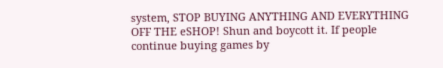system, STOP BUYING ANYTHING AND EVERYTHING OFF THE eSHOP! Shun and boycott it. If people continue buying games by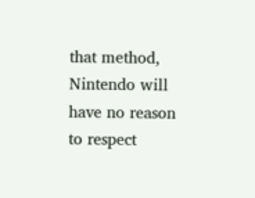that method, Nintendo will have no reason to respect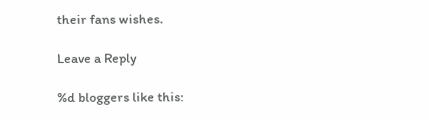their fans wishes.

Leave a Reply

%d bloggers like this: